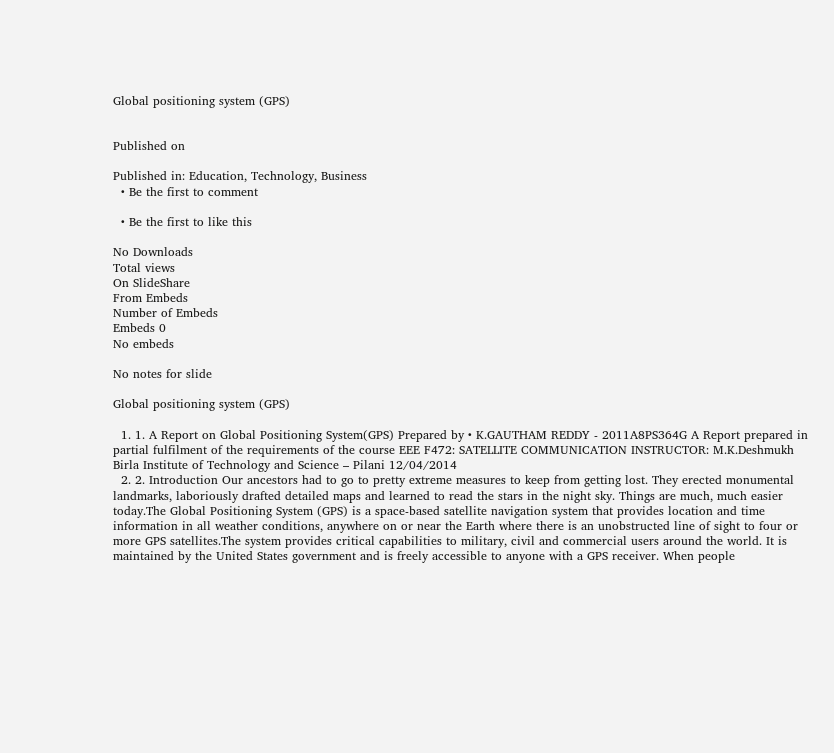Global positioning system (GPS)


Published on

Published in: Education, Technology, Business
  • Be the first to comment

  • Be the first to like this

No Downloads
Total views
On SlideShare
From Embeds
Number of Embeds
Embeds 0
No embeds

No notes for slide

Global positioning system (GPS)

  1. 1. A Report on Global Positioning System(GPS) Prepared by • K.GAUTHAM REDDY - 2011A8PS364G A Report prepared in partial fulfilment of the requirements of the course EEE F472: SATELLITE COMMUNICATION INSTRUCTOR: M.K.Deshmukh Birla Institute of Technology and Science – Pilani 12/04/2014
  2. 2. Introduction Our ancestors had to go to pretty extreme measures to keep from getting lost. They erected monumental landmarks, laboriously drafted detailed maps and learned to read the stars in the night sky. Things are much, much easier today.The Global Positioning System (GPS) is a space-based satellite navigation system that provides location and time information in all weather conditions, anywhere on or near the Earth where there is an unobstructed line of sight to four or more GPS satellites.The system provides critical capabilities to military, civil and commercial users around the world. It is maintained by the United States government and is freely accessible to anyone with a GPS receiver. When people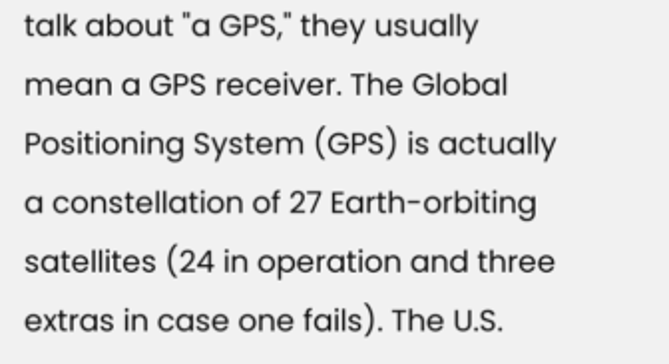talk about "a GPS," they usually mean a GPS receiver. The Global Positioning System (GPS) is actually a constellation of 27 Earth-orbiting satellites (24 in operation and three extras in case one fails). The U.S.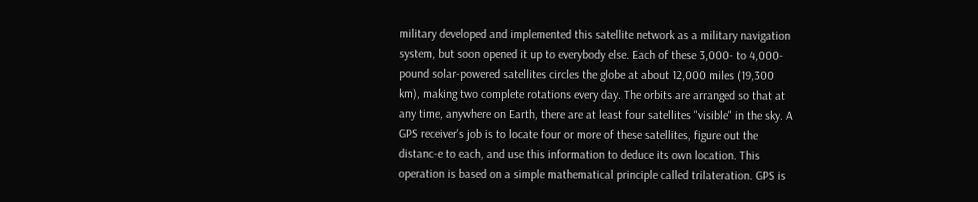military developed and implemented this satellite network as a military navigation system, but soon opened it up to everybody else. Each of these 3,000- to 4,000-pound solar-powered satellites circles the globe at about 12,000 miles (19,300 km), making two complete rotations every day. The orbits are arranged so that at any time, anywhere on Earth, there are at least four satellites "visible" in the sky. A GPS receiver's job is to locate four or more of these satellites, figure out the distanc-e to each, and use this information to deduce its own location. This operation is based on a simple mathematical principle called trilateration. GPS is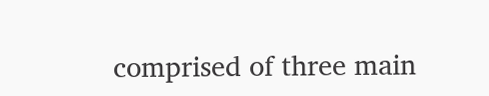comprised of three main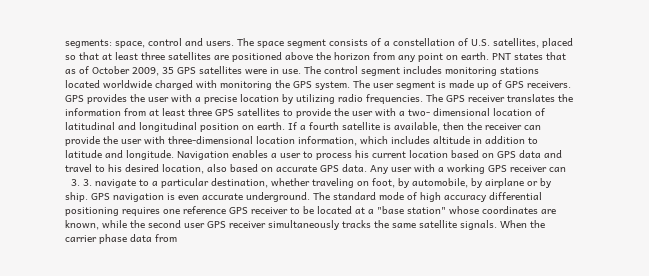segments: space, control and users. The space segment consists of a constellation of U.S. satellites, placed so that at least three satellites are positioned above the horizon from any point on earth. PNT states that as of October 2009, 35 GPS satellites were in use. The control segment includes monitoring stations located worldwide charged with monitoring the GPS system. The user segment is made up of GPS receivers. GPS provides the user with a precise location by utilizing radio frequencies. The GPS receiver translates the information from at least three GPS satellites to provide the user with a two- dimensional location of latitudinal and longitudinal position on earth. If a fourth satellite is available, then the receiver can provide the user with three-dimensional location information, which includes altitude in addition to latitude and longitude. Navigation enables a user to process his current location based on GPS data and travel to his desired location, also based on accurate GPS data. Any user with a working GPS receiver can
  3. 3. navigate to a particular destination, whether traveling on foot, by automobile, by airplane or by ship. GPS navigation is even accurate underground. The standard mode of high accuracy differential positioning requires one reference GPS receiver to be located at a "base station" whose coordinates are known, while the second user GPS receiver simultaneously tracks the same satellite signals. When the carrier phase data from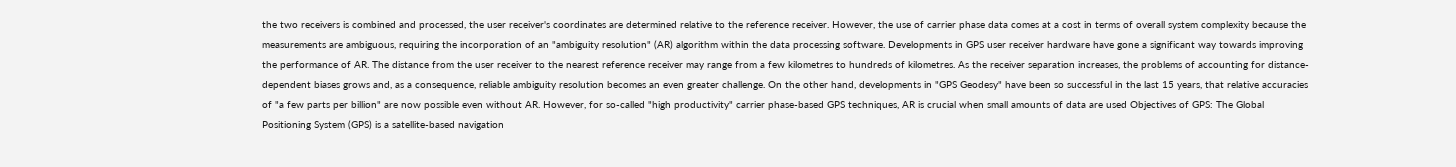the two receivers is combined and processed, the user receiver's coordinates are determined relative to the reference receiver. However, the use of carrier phase data comes at a cost in terms of overall system complexity because the measurements are ambiguous, requiring the incorporation of an "ambiguity resolution" (AR) algorithm within the data processing software. Developments in GPS user receiver hardware have gone a significant way towards improving the performance of AR. The distance from the user receiver to the nearest reference receiver may range from a few kilometres to hundreds of kilometres. As the receiver separation increases, the problems of accounting for distance-dependent biases grows and, as a consequence, reliable ambiguity resolution becomes an even greater challenge. On the other hand, developments in "GPS Geodesy" have been so successful in the last 15 years, that relative accuracies of "a few parts per billion" are now possible even without AR. However, for so-called "high productivity" carrier phase-based GPS techniques, AR is crucial when small amounts of data are used Objectives of GPS: The Global Positioning System (GPS) is a satellite-based navigation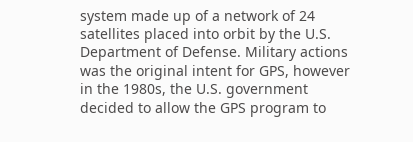system made up of a network of 24 satellites placed into orbit by the U.S. Department of Defense. Military actions was the original intent for GPS, however in the 1980s, the U.S. government decided to allow the GPS program to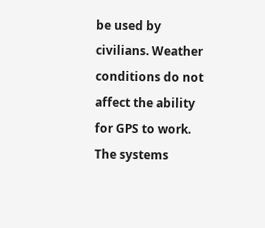be used by civilians. Weather conditions do not affect the ability for GPS to work. The systems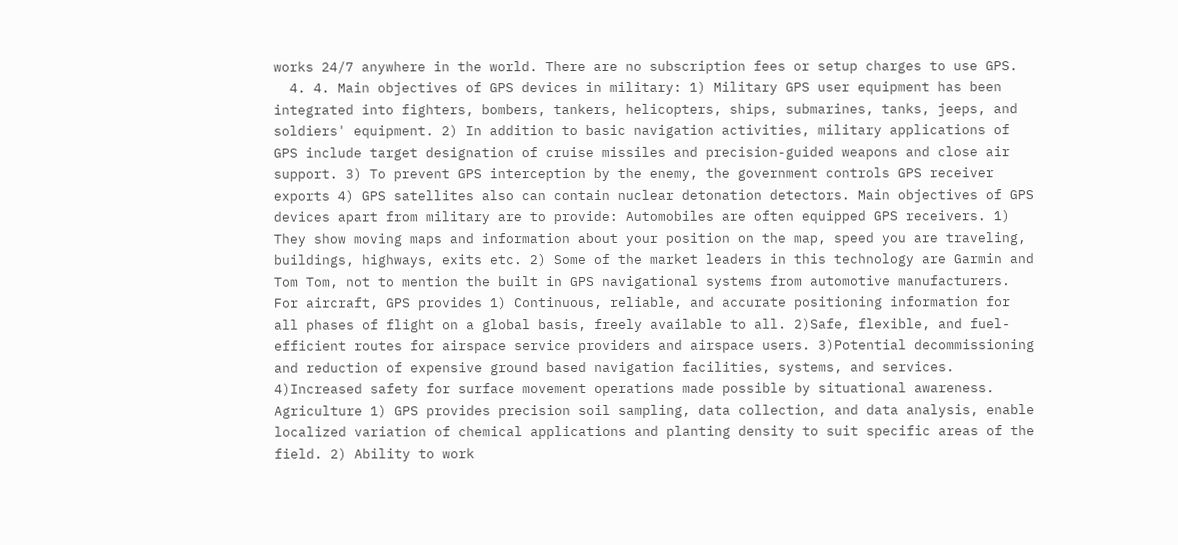works 24/7 anywhere in the world. There are no subscription fees or setup charges to use GPS.
  4. 4. Main objectives of GPS devices in military: 1) Military GPS user equipment has been integrated into fighters, bombers, tankers, helicopters, ships, submarines, tanks, jeeps, and soldiers' equipment. 2) In addition to basic navigation activities, military applications of GPS include target designation of cruise missiles and precision-guided weapons and close air support. 3) To prevent GPS interception by the enemy, the government controls GPS receiver exports 4) GPS satellites also can contain nuclear detonation detectors. Main objectives of GPS devices apart from military are to provide: Automobiles are often equipped GPS receivers. 1) They show moving maps and information about your position on the map, speed you are traveling, buildings, highways, exits etc. 2) Some of the market leaders in this technology are Garmin and Tom Tom, not to mention the built in GPS navigational systems from automotive manufacturers. For aircraft, GPS provides 1) Continuous, reliable, and accurate positioning information for all phases of flight on a global basis, freely available to all. 2)Safe, flexible, and fuel-efficient routes for airspace service providers and airspace users. 3)Potential decommissioning and reduction of expensive ground based navigation facilities, systems, and services. 4)Increased safety for surface movement operations made possible by situational awareness. Agriculture 1) GPS provides precision soil sampling, data collection, and data analysis, enable localized variation of chemical applications and planting density to suit specific areas of the field. 2) Ability to work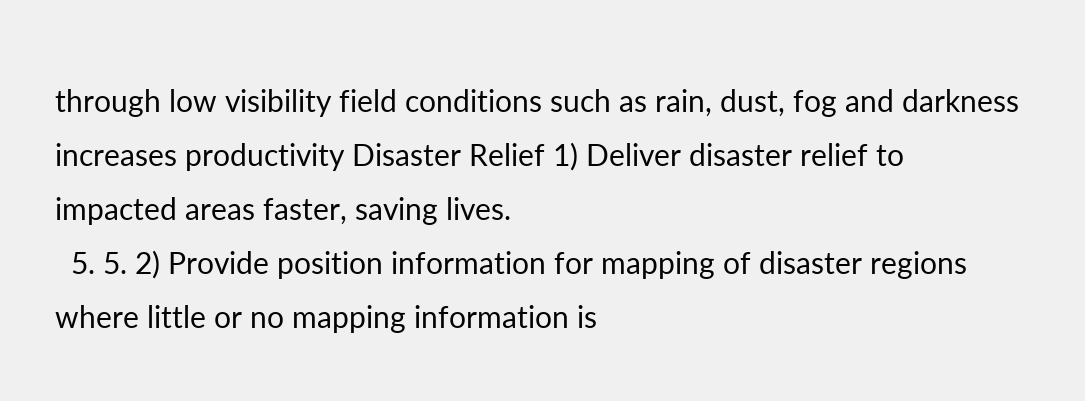through low visibility field conditions such as rain, dust, fog and darkness increases productivity Disaster Relief 1) Deliver disaster relief to impacted areas faster, saving lives.
  5. 5. 2) Provide position information for mapping of disaster regions where little or no mapping information is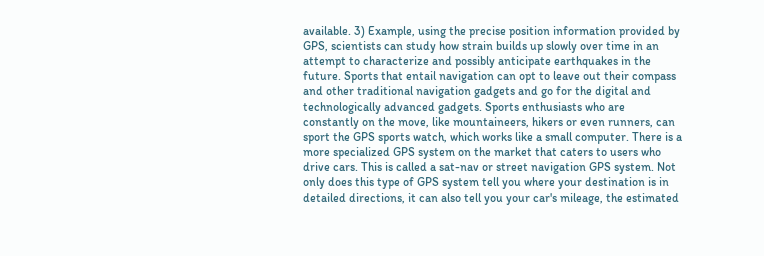available. 3) Example, using the precise position information provided by GPS, scientists can study how strain builds up slowly over time in an attempt to characterize and possibly anticipate earthquakes in the future. Sports that entail navigation can opt to leave out their compass and other traditional navigation gadgets and go for the digital and technologically advanced gadgets. Sports enthusiasts who are constantly on the move, like mountaineers, hikers or even runners, can sport the GPS sports watch, which works like a small computer. There is a more specialized GPS system on the market that caters to users who drive cars. This is called a sat-nav or street navigation GPS system. Not only does this type of GPS system tell you where your destination is in detailed directions, it can also tell you your car's mileage, the estimated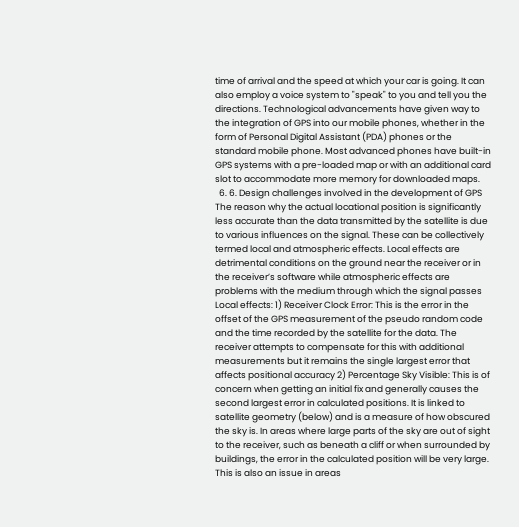time of arrival and the speed at which your car is going. It can also employ a voice system to "speak" to you and tell you the directions. Technological advancements have given way to the integration of GPS into our mobile phones, whether in the form of Personal Digital Assistant (PDA) phones or the standard mobile phone. Most advanced phones have built-in GPS systems with a pre-loaded map or with an additional card slot to accommodate more memory for downloaded maps.
  6. 6. Design challenges involved in the development of GPS The reason why the actual locational position is significantly less accurate than the data transmitted by the satellite is due to various influences on the signal. These can be collectively termed local and atmospheric effects. Local effects are detrimental conditions on the ground near the receiver or in the receiver’s software while atmospheric effects are problems with the medium through which the signal passes Local effects: 1) Receiver Clock Error: This is the error in the offset of the GPS measurement of the pseudo random code and the time recorded by the satellite for the data. The receiver attempts to compensate for this with additional measurements but it remains the single largest error that affects positional accuracy 2) Percentage Sky Visible: This is of concern when getting an initial fix and generally causes the second largest error in calculated positions. It is linked to satellite geometry (below) and is a measure of how obscured the sky is. In areas where large parts of the sky are out of sight to the receiver, such as beneath a cliff or when surrounded by buildings, the error in the calculated position will be very large. This is also an issue in areas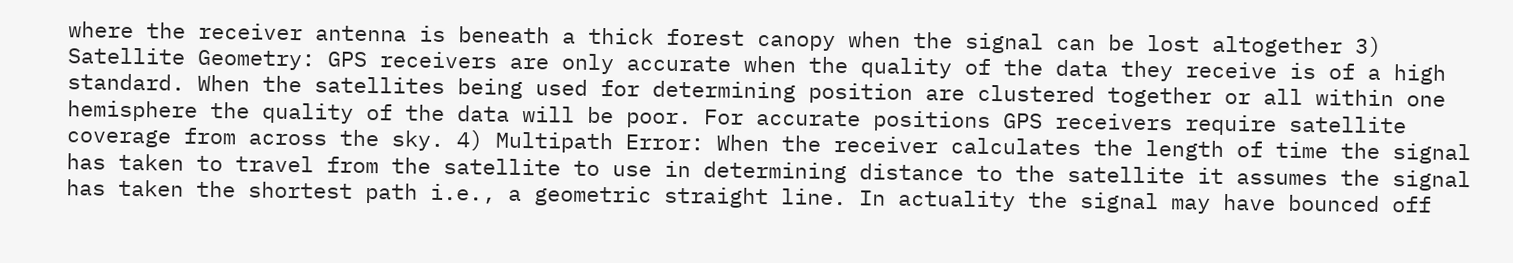where the receiver antenna is beneath a thick forest canopy when the signal can be lost altogether 3) Satellite Geometry: GPS receivers are only accurate when the quality of the data they receive is of a high standard. When the satellites being used for determining position are clustered together or all within one hemisphere the quality of the data will be poor. For accurate positions GPS receivers require satellite coverage from across the sky. 4) Multipath Error: When the receiver calculates the length of time the signal has taken to travel from the satellite to use in determining distance to the satellite it assumes the signal has taken the shortest path i.e., a geometric straight line. In actuality the signal may have bounced off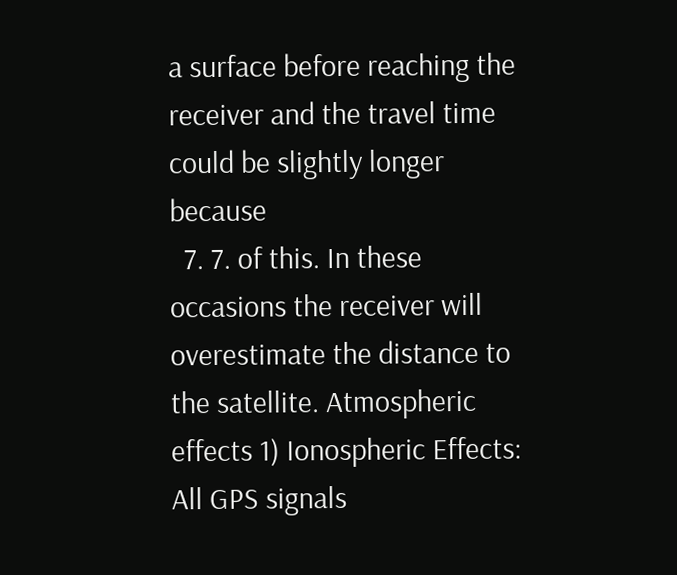a surface before reaching the receiver and the travel time could be slightly longer because
  7. 7. of this. In these occasions the receiver will overestimate the distance to the satellite. Atmospheric effects 1) Ionospheric Effects: All GPS signals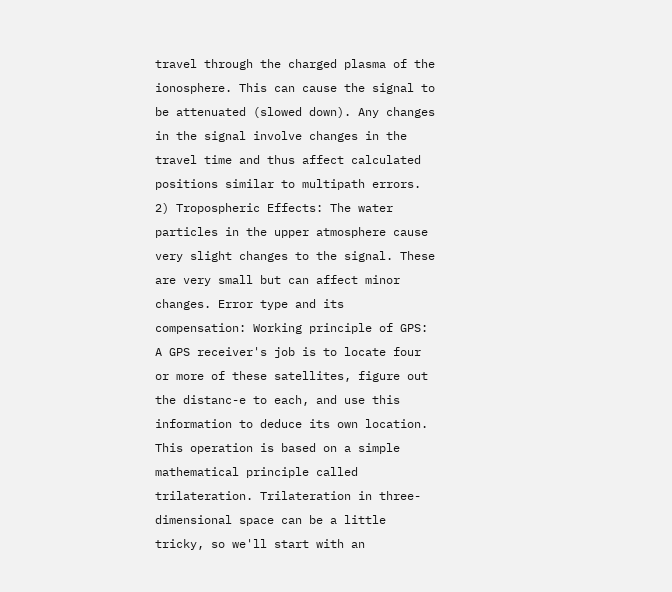travel through the charged plasma of the ionosphere. This can cause the signal to be attenuated (slowed down). Any changes in the signal involve changes in the travel time and thus affect calculated positions similar to multipath errors. 2) Tropospheric Effects: The water particles in the upper atmosphere cause very slight changes to the signal. These are very small but can affect minor changes. Error type and its compensation: Working principle of GPS: A GPS receiver's job is to locate four or more of these satellites, figure out the distanc-e to each, and use this information to deduce its own location. This operation is based on a simple mathematical principle called trilateration. Trilateration in three-dimensional space can be a little tricky, so we'll start with an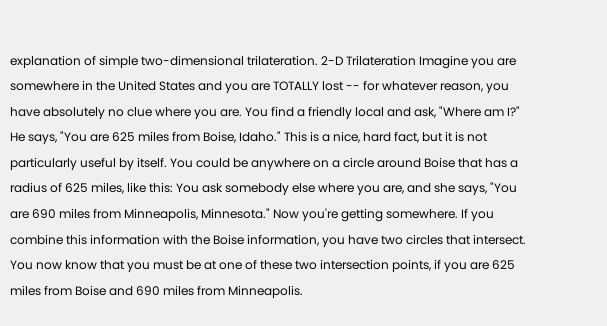explanation of simple two-dimensional trilateration. 2-D Trilateration Imagine you are somewhere in the United States and you are TOTALLY lost -- for whatever reason, you have absolutely no clue where you are. You find a friendly local and ask, "Where am I?" He says, "You are 625 miles from Boise, Idaho." This is a nice, hard fact, but it is not particularly useful by itself. You could be anywhere on a circle around Boise that has a radius of 625 miles, like this: You ask somebody else where you are, and she says, "You are 690 miles from Minneapolis, Minnesota." Now you're getting somewhere. If you combine this information with the Boise information, you have two circles that intersect. You now know that you must be at one of these two intersection points, if you are 625 miles from Boise and 690 miles from Minneapolis.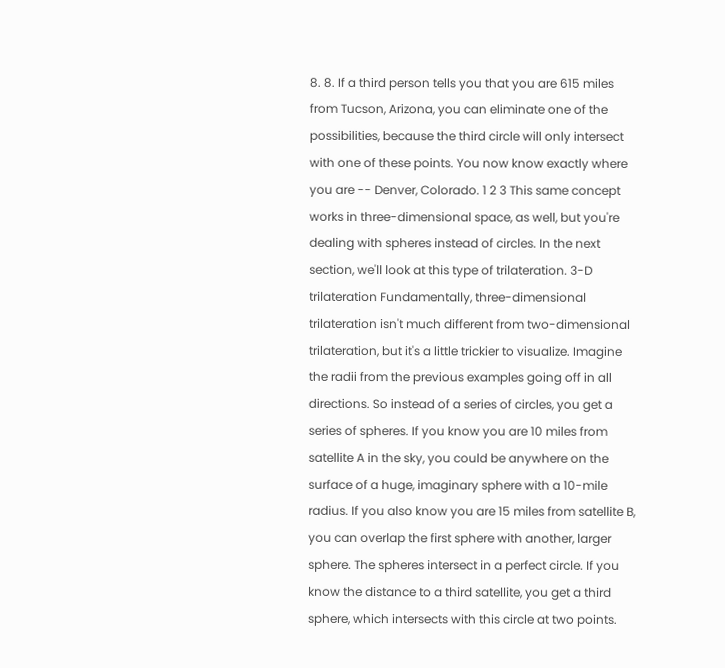8. 8. If a third person tells you that you are 615 miles from Tucson, Arizona, you can eliminate one of the possibilities, because the third circle will only intersect with one of these points. You now know exactly where you are -- Denver, Colorado. 1 2 3 This same concept works in three-dimensional space, as well, but you're dealing with spheres instead of circles. In the next section, we'll look at this type of trilateration. 3-D trilateration Fundamentally, three-dimensional trilateration isn't much different from two-dimensional trilateration, but it's a little trickier to visualize. Imagine the radii from the previous examples going off in all directions. So instead of a series of circles, you get a series of spheres. If you know you are 10 miles from satellite A in the sky, you could be anywhere on the surface of a huge, imaginary sphere with a 10-mile radius. If you also know you are 15 miles from satellite B, you can overlap the first sphere with another, larger sphere. The spheres intersect in a perfect circle. If you know the distance to a third satellite, you get a third sphere, which intersects with this circle at two points.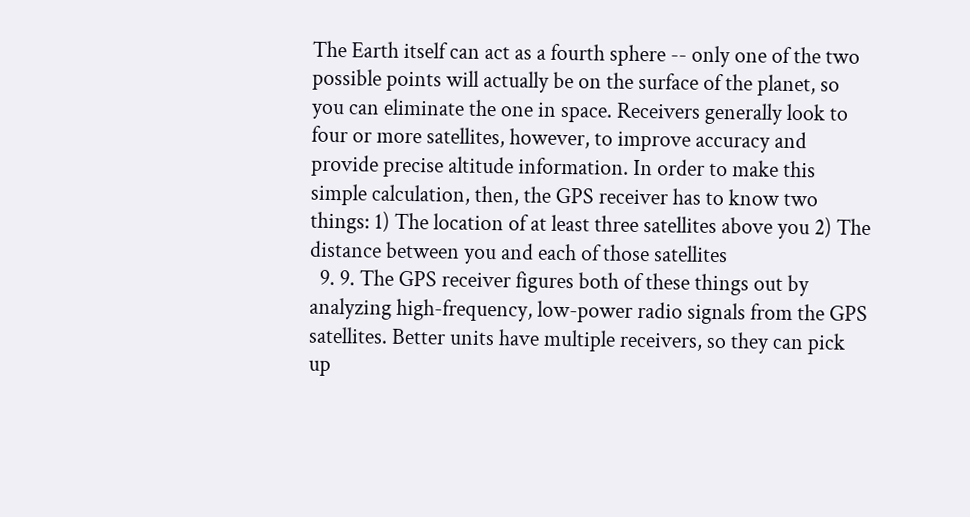The Earth itself can act as a fourth sphere -- only one of the two possible points will actually be on the surface of the planet, so you can eliminate the one in space. Receivers generally look to four or more satellites, however, to improve accuracy and provide precise altitude information. In order to make this simple calculation, then, the GPS receiver has to know two things: 1) The location of at least three satellites above you 2) The distance between you and each of those satellites
  9. 9. The GPS receiver figures both of these things out by analyzing high-frequency, low-power radio signals from the GPS satellites. Better units have multiple receivers, so they can pick up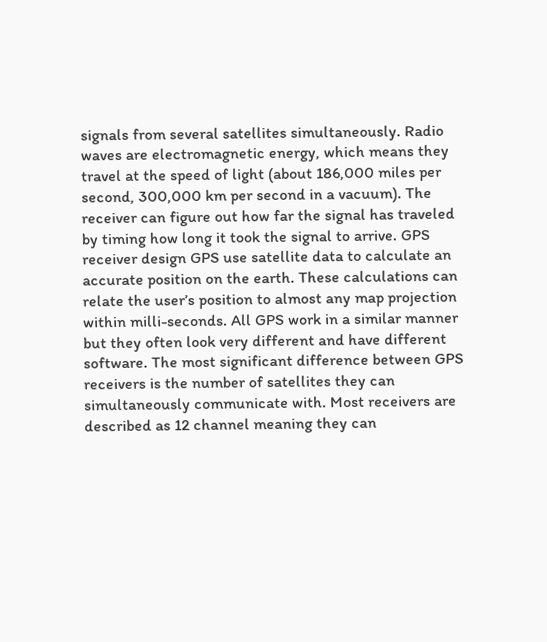signals from several satellites simultaneously. Radio waves are electromagnetic energy, which means they travel at the speed of light (about 186,000 miles per second, 300,000 km per second in a vacuum). The receiver can figure out how far the signal has traveled by timing how long it took the signal to arrive. GPS receiver design GPS use satellite data to calculate an accurate position on the earth. These calculations can relate the user’s position to almost any map projection within milli-seconds. All GPS work in a similar manner but they often look very different and have different software. The most significant difference between GPS receivers is the number of satellites they can simultaneously communicate with. Most receivers are described as 12 channel meaning they can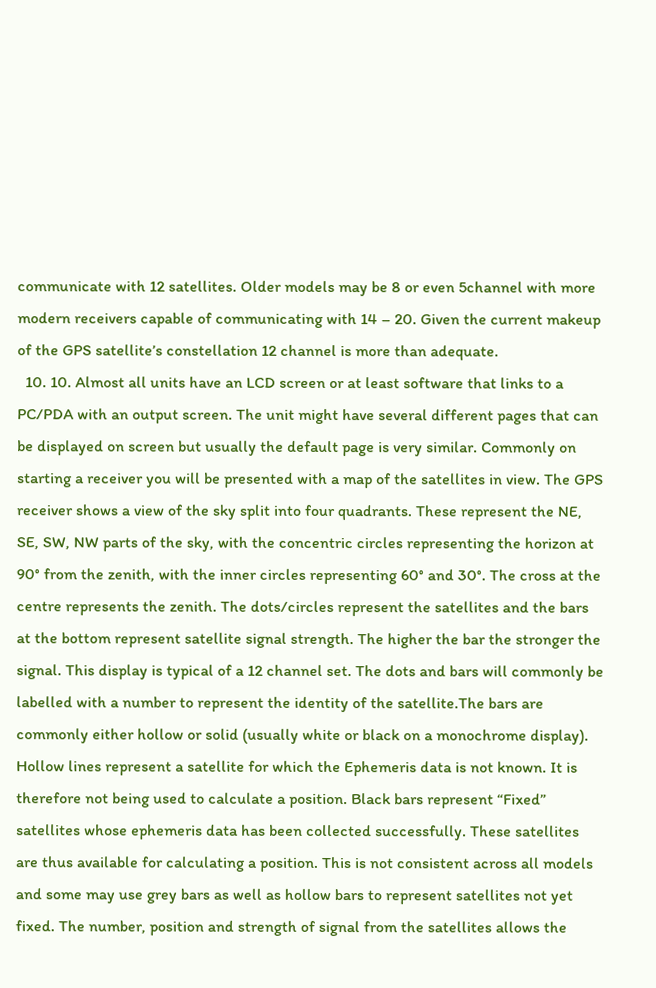communicate with 12 satellites. Older models may be 8 or even 5channel with more modern receivers capable of communicating with 14 – 20. Given the current makeup of the GPS satellite’s constellation 12 channel is more than adequate.
  10. 10. Almost all units have an LCD screen or at least software that links to a PC/PDA with an output screen. The unit might have several different pages that can be displayed on screen but usually the default page is very similar. Commonly on starting a receiver you will be presented with a map of the satellites in view. The GPS receiver shows a view of the sky split into four quadrants. These represent the NE, SE, SW, NW parts of the sky, with the concentric circles representing the horizon at 90° from the zenith, with the inner circles representing 60° and 30°. The cross at the centre represents the zenith. The dots/circles represent the satellites and the bars at the bottom represent satellite signal strength. The higher the bar the stronger the signal. This display is typical of a 12 channel set. The dots and bars will commonly be labelled with a number to represent the identity of the satellite.The bars are commonly either hollow or solid (usually white or black on a monochrome display). Hollow lines represent a satellite for which the Ephemeris data is not known. It is therefore not being used to calculate a position. Black bars represent “Fixed” satellites whose ephemeris data has been collected successfully. These satellites are thus available for calculating a position. This is not consistent across all models and some may use grey bars as well as hollow bars to represent satellites not yet fixed. The number, position and strength of signal from the satellites allows the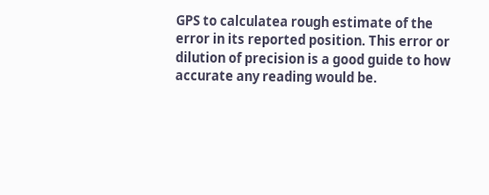GPS to calculatea rough estimate of the error in its reported position. This error or dilution of precision is a good guide to how accurate any reading would be.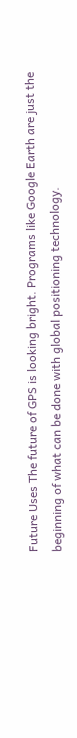Future Uses The future of GPS is looking bright. Programs like Google Earth are just the beginning of what can be done with global positioning technology.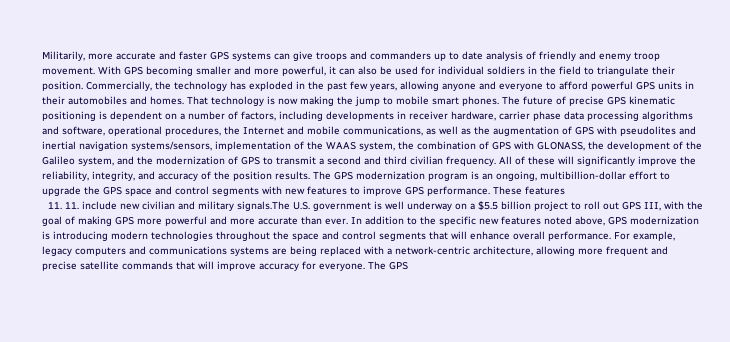Militarily, more accurate and faster GPS systems can give troops and commanders up to date analysis of friendly and enemy troop movement. With GPS becoming smaller and more powerful, it can also be used for individual soldiers in the field to triangulate their position. Commercially, the technology has exploded in the past few years, allowing anyone and everyone to afford powerful GPS units in their automobiles and homes. That technology is now making the jump to mobile smart phones. The future of precise GPS kinematic positioning is dependent on a number of factors, including developments in receiver hardware, carrier phase data processing algorithms and software, operational procedures, the Internet and mobile communications, as well as the augmentation of GPS with pseudolites and inertial navigation systems/sensors, implementation of the WAAS system, the combination of GPS with GLONASS, the development of the Galileo system, and the modernization of GPS to transmit a second and third civilian frequency. All of these will significantly improve the reliability, integrity, and accuracy of the position results. The GPS modernization program is an ongoing, multibillion-dollar effort to upgrade the GPS space and control segments with new features to improve GPS performance. These features
  11. 11. include new civilian and military signals.The U.S. government is well underway on a $5.5 billion project to roll out GPS III, with the goal of making GPS more powerful and more accurate than ever. In addition to the specific new features noted above, GPS modernization is introducing modern technologies throughout the space and control segments that will enhance overall performance. For example, legacy computers and communications systems are being replaced with a network-centric architecture, allowing more frequent and precise satellite commands that will improve accuracy for everyone. The GPS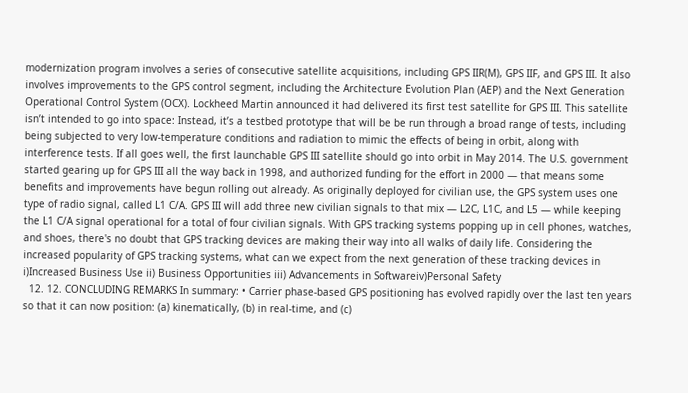modernization program involves a series of consecutive satellite acquisitions, including GPS IIR(M), GPS IIF, and GPS III. It also involves improvements to the GPS control segment, including the Architecture Evolution Plan (AEP) and the Next Generation Operational Control System (OCX). Lockheed Martin announced it had delivered its first test satellite for GPS III. This satellite isn’t intended to go into space: Instead, it’s a testbed prototype that will be be run through a broad range of tests, including being subjected to very low-temperature conditions and radiation to mimic the effects of being in orbit, along with interference tests. If all goes well, the first launchable GPS III satellite should go into orbit in May 2014. The U.S. government started gearing up for GPS III all the way back in 1998, and authorized funding for the effort in 2000 — that means some benefits and improvements have begun rolling out already. As originally deployed for civilian use, the GPS system uses one type of radio signal, called L1 C/A. GPS III will add three new civilian signals to that mix — L2C, L1C, and L5 — while keeping the L1 C/A signal operational for a total of four civilian signals. With GPS tracking systems popping up in cell phones, watches, and shoes, there's no doubt that GPS tracking devices are making their way into all walks of daily life. Considering the increased popularity of GPS tracking systems, what can we expect from the next generation of these tracking devices in i)Increased Business Use ii) Business Opportunities iii) Advancements in Softwareiv)Personal Safety
  12. 12. CONCLUDING REMARKS In summary: • Carrier phase-based GPS positioning has evolved rapidly over the last ten years so that it can now position: (a) kinematically, (b) in real-time, and (c)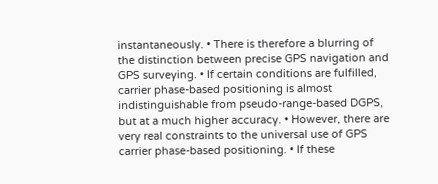instantaneously. • There is therefore a blurring of the distinction between precise GPS navigation and GPS surveying. • If certain conditions are fulfilled, carrier phase-based positioning is almost indistinguishable from pseudo-range-based DGPS, but at a much higher accuracy. • However, there are very real constraints to the universal use of GPS carrier phase-based positioning. • If these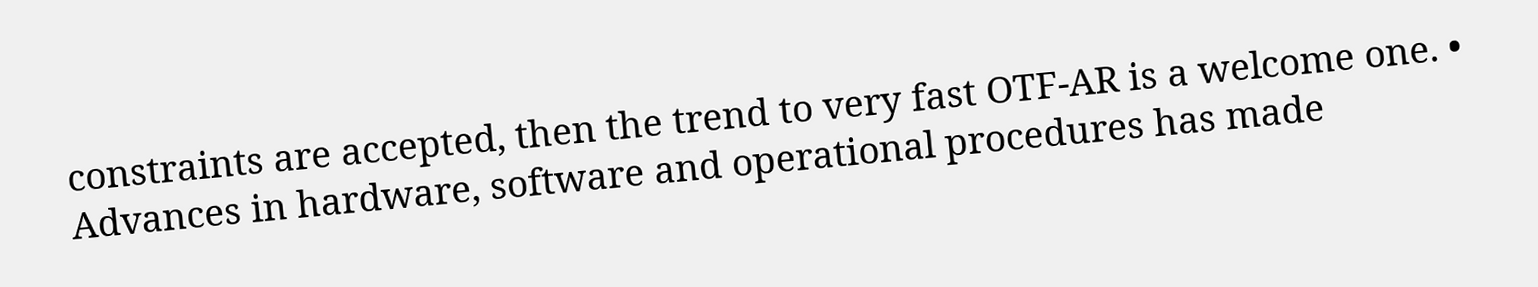constraints are accepted, then the trend to very fast OTF-AR is a welcome one. • Advances in hardware, software and operational procedures has made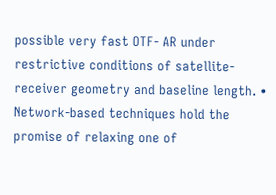possible very fast OTF- AR under restrictive conditions of satellite-receiver geometry and baseline length. • Network-based techniques hold the promise of relaxing one of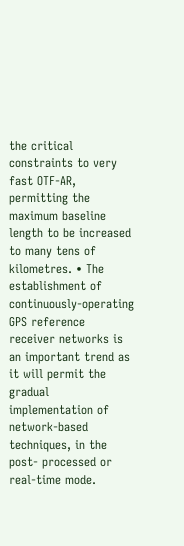the critical constraints to very fast OTF-AR, permitting the maximum baseline length to be increased to many tens of kilometres. • The establishment of continuously-operating GPS reference receiver networks is an important trend as it will permit the gradual implementation of network-based techniques, in the post- processed or real-time mode.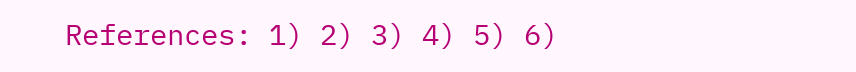References: 1) 2) 3) 4) 5) 6)